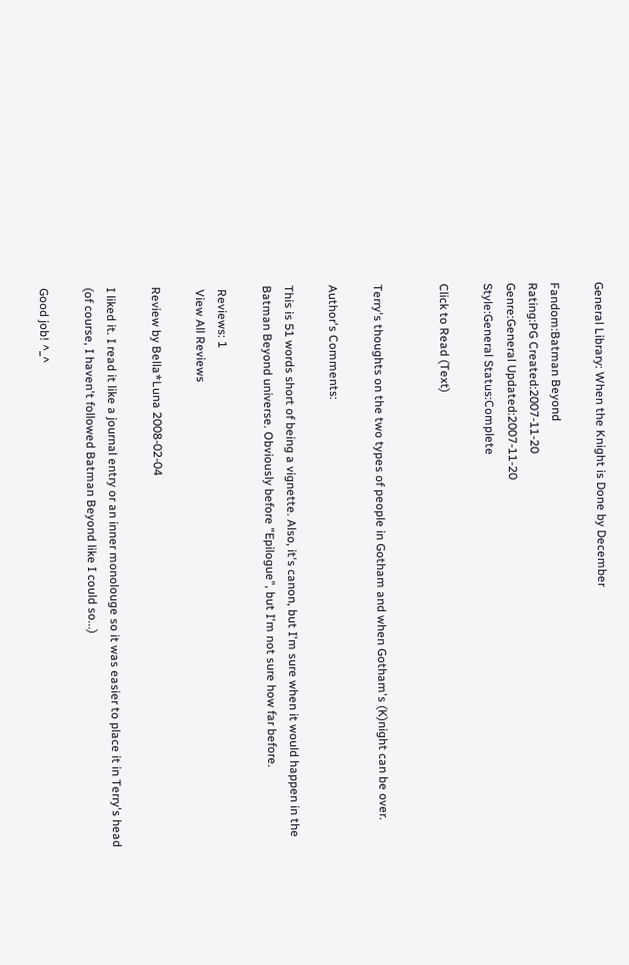General Library: When the Knight is Done by December

Fandom:Batman Beyond
Rating:PG Created:2007-11-20
Genre:General Updated:2007-11-20
Style:General Status:Complete

Click to Read (Text)


Terry's thoughts on the two types of people in Gotham and when Gotham's (K)night can be over.

Author's Comments:

This is 51 words short of being a vignette. Also, it's canon, but I'm sure when it would happen in the Batman Beyond universe. Obviously before "Epilogue", but I'm not sure how far before.

 Reviews: 1
 View All Reviews

Review by Bella*Luna 2008-02-04

I liked it. I read it like a journal entry or an inner monolouge so it was easier to place it in Terry's head (of course, I haven't followed Batman Beyond like I could so...)

Good job! ^_^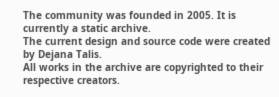The community was founded in 2005. It is currently a static archive.
The current design and source code were created by Dejana Talis.
All works in the archive are copyrighted to their respective creators.